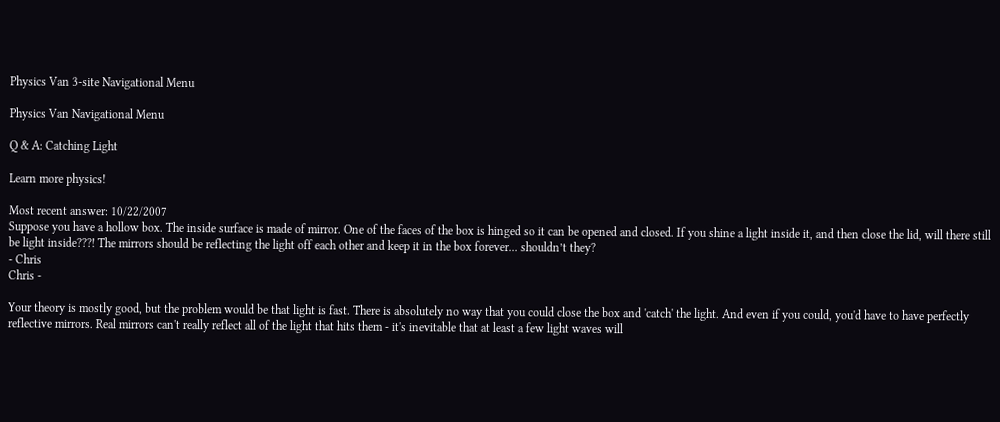Physics Van 3-site Navigational Menu

Physics Van Navigational Menu

Q & A: Catching Light

Learn more physics!

Most recent answer: 10/22/2007
Suppose you have a hollow box. The inside surface is made of mirror. One of the faces of the box is hinged so it can be opened and closed. If you shine a light inside it, and then close the lid, will there still be light inside???! The mirrors should be reflecting the light off each other and keep it in the box forever... shouldn’t they?
- Chris
Chris -

Your theory is mostly good, but the problem would be that light is fast. There is absolutely no way that you could close the box and 'catch' the light. And even if you could, you'd have to have perfectly reflective mirrors. Real mirrors can't really reflect all of the light that hits them - it's inevitable that at least a few light waves will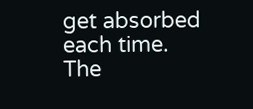get absorbed each time. The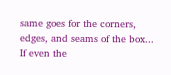same goes for the corners, edges, and seams of the box... If even the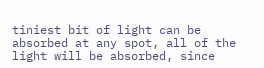tiniest bit of light can be absorbed at any spot, all of the light will be absorbed, since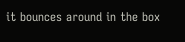it bounces around in the box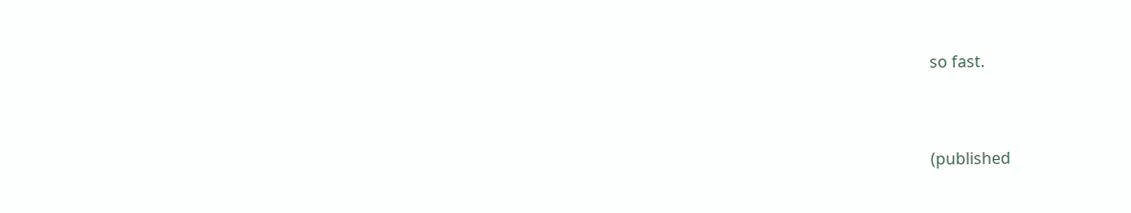so fast.


(published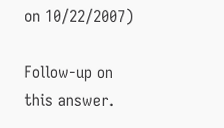on 10/22/2007)

Follow-up on this answer.